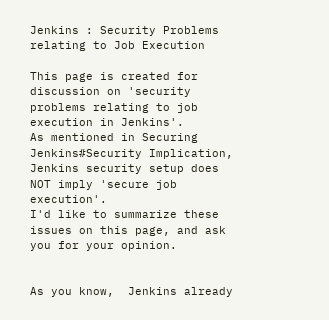Jenkins : Security Problems relating to Job Execution

This page is created for discussion on 'security problems relating to job execution in Jenkins'.
As mentioned in Securing Jenkins#Security Implication, Jenkins security setup does NOT imply 'secure job execution'.
I'd like to summarize these issues on this page, and ask you for your opinion.


As you know,  Jenkins already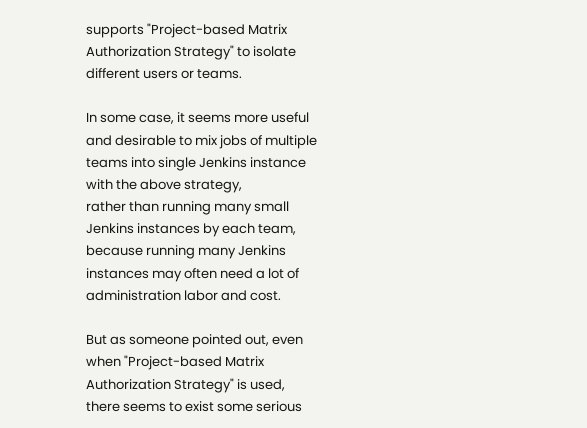supports "Project-based Matrix Authorization Strategy" to isolate different users or teams.

In some case, it seems more useful and desirable to mix jobs of multiple teams into single Jenkins instance with the above strategy,
rather than running many small Jenkins instances by each team,
because running many Jenkins instances may often need a lot of administration labor and cost.

But as someone pointed out, even when "Project-based Matrix Authorization Strategy" is used,
there seems to exist some serious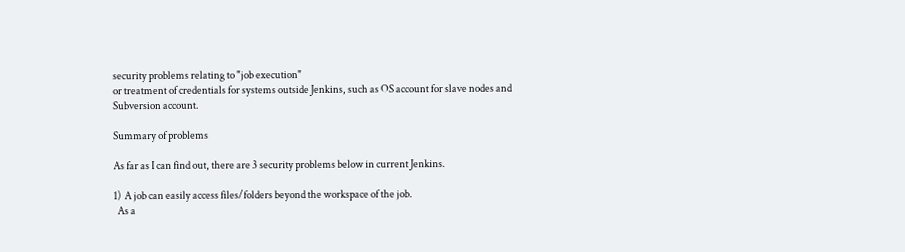security problems relating to "job execution"
or treatment of credentials for systems outside Jenkins, such as OS account for slave nodes and Subversion account.

Summary of problems

As far as I can find out, there are 3 security problems below in current Jenkins.

1)  A job can easily access files/folders beyond the workspace of the job.
  As a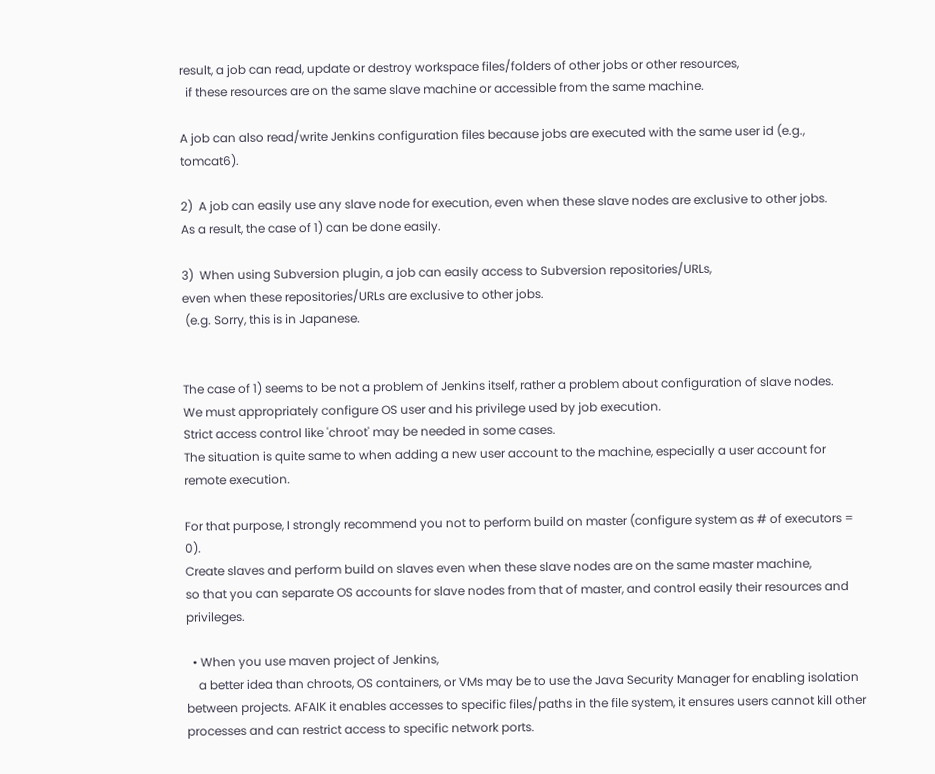result, a job can read, update or destroy workspace files/folders of other jobs or other resources,
  if these resources are on the same slave machine or accessible from the same machine.

A job can also read/write Jenkins configuration files because jobs are executed with the same user id (e.g., tomcat6).

2)  A job can easily use any slave node for execution, even when these slave nodes are exclusive to other jobs.
As a result, the case of 1) can be done easily.

3)  When using Subversion plugin, a job can easily access to Subversion repositories/URLs,
even when these repositories/URLs are exclusive to other jobs.
 (e.g. Sorry, this is in Japanese.


The case of 1) seems to be not a problem of Jenkins itself, rather a problem about configuration of slave nodes.
We must appropriately configure OS user and his privilege used by job execution.
Strict access control like 'chroot' may be needed in some cases.
The situation is quite same to when adding a new user account to the machine, especially a user account for remote execution.

For that purpose, I strongly recommend you not to perform build on master (configure system as # of executors = 0).
Create slaves and perform build on slaves even when these slave nodes are on the same master machine,
so that you can separate OS accounts for slave nodes from that of master, and control easily their resources and privileges.

  • When you use maven project of Jenkins,
    a better idea than chroots, OS containers, or VMs may be to use the Java Security Manager for enabling isolation between projects. AFAIK it enables accesses to specific files/paths in the file system, it ensures users cannot kill other processes and can restrict access to specific network ports.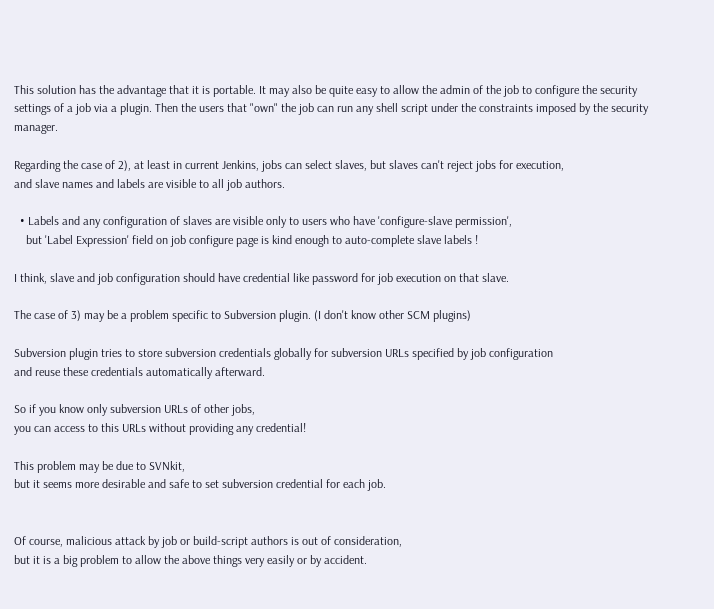This solution has the advantage that it is portable. It may also be quite easy to allow the admin of the job to configure the security settings of a job via a plugin. Then the users that "own" the job can run any shell script under the constraints imposed by the security manager.

Regarding the case of 2), at least in current Jenkins, jobs can select slaves, but slaves can't reject jobs for execution,
and slave names and labels are visible to all job authors.

  • Labels and any configuration of slaves are visible only to users who have 'configure-slave permission',
    but 'Label Expression' field on job configure page is kind enough to auto-complete slave labels !

I think, slave and job configuration should have credential like password for job execution on that slave.

The case of 3) may be a problem specific to Subversion plugin. (I don't know other SCM plugins)

Subversion plugin tries to store subversion credentials globally for subversion URLs specified by job configuration
and reuse these credentials automatically afterward.

So if you know only subversion URLs of other jobs,
you can access to this URLs without providing any credential!

This problem may be due to SVNkit,
but it seems more desirable and safe to set subversion credential for each job.


Of course, malicious attack by job or build-script authors is out of consideration,
but it is a big problem to allow the above things very easily or by accident.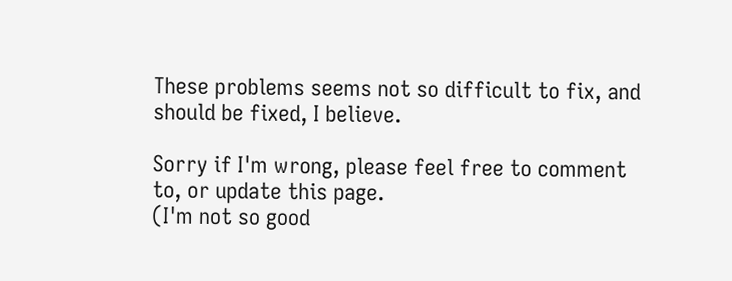These problems seems not so difficult to fix, and should be fixed, I believe.

Sorry if I'm wrong, please feel free to comment to, or update this page.
(I'm not so good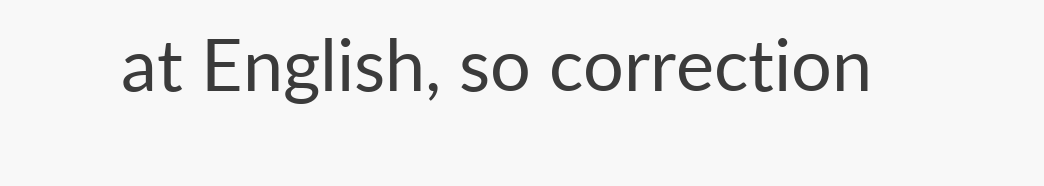at English, so correction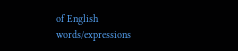of English words/expressions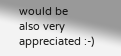would be
also very appreciated :-)